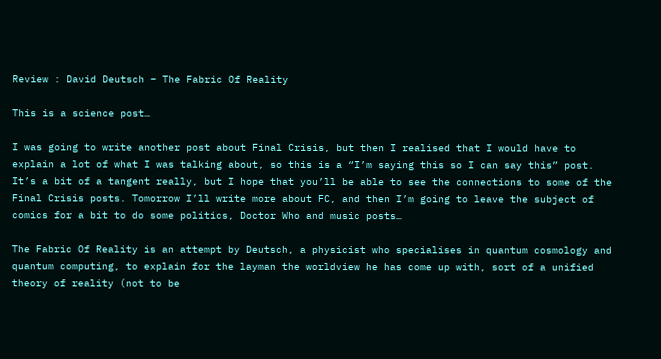Review : David Deutsch – The Fabric Of Reality

This is a science post…

I was going to write another post about Final Crisis, but then I realised that I would have to explain a lot of what I was talking about, so this is a “I’m saying this so I can say this” post. It’s a bit of a tangent really, but I hope that you’ll be able to see the connections to some of the Final Crisis posts. Tomorrow I’ll write more about FC, and then I’m going to leave the subject of comics for a bit to do some politics, Doctor Who and music posts…

The Fabric Of Reality is an attempt by Deutsch, a physicist who specialises in quantum cosmology and quantum computing, to explain for the layman the worldview he has come up with, sort of a unified theory of reality (not to be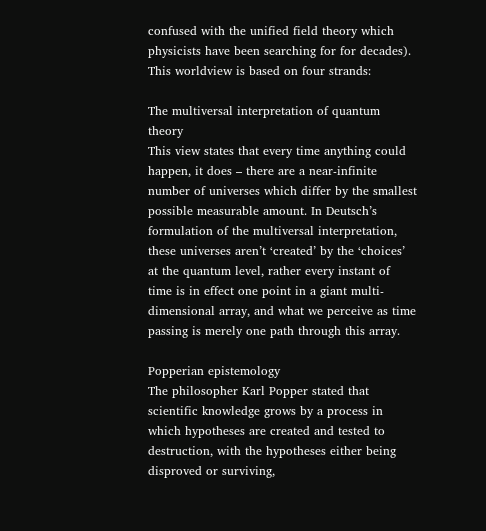confused with the unified field theory which physicists have been searching for for decades). This worldview is based on four strands:

The multiversal interpretation of quantum theory
This view states that every time anything could happen, it does – there are a near-infinite number of universes which differ by the smallest possible measurable amount. In Deutsch’s formulation of the multiversal interpretation, these universes aren’t ‘created’ by the ‘choices’ at the quantum level, rather every instant of time is in effect one point in a giant multi-dimensional array, and what we perceive as time passing is merely one path through this array.

Popperian epistemology
The philosopher Karl Popper stated that scientific knowledge grows by a process in which hypotheses are created and tested to destruction, with the hypotheses either being disproved or surviving,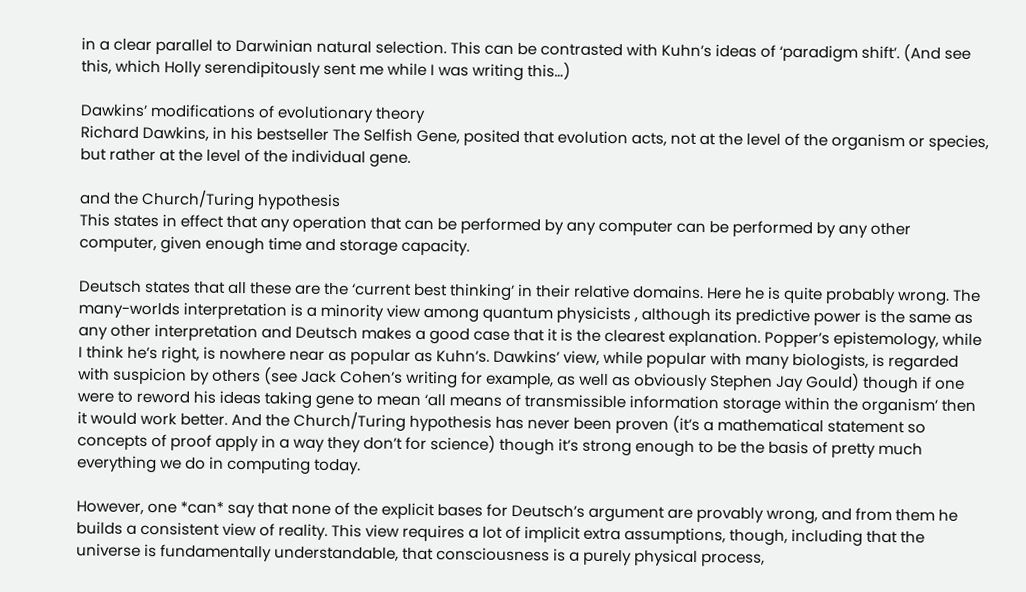in a clear parallel to Darwinian natural selection. This can be contrasted with Kuhn’s ideas of ‘paradigm shift’. (And see this, which Holly serendipitously sent me while I was writing this…)

Dawkins’ modifications of evolutionary theory
Richard Dawkins, in his bestseller The Selfish Gene, posited that evolution acts, not at the level of the organism or species, but rather at the level of the individual gene.

and the Church/Turing hypothesis
This states in effect that any operation that can be performed by any computer can be performed by any other computer, given enough time and storage capacity.

Deutsch states that all these are the ‘current best thinking’ in their relative domains. Here he is quite probably wrong. The many-worlds interpretation is a minority view among quantum physicists , although its predictive power is the same as any other interpretation and Deutsch makes a good case that it is the clearest explanation. Popper’s epistemology, while I think he’s right, is nowhere near as popular as Kuhn’s. Dawkins’ view, while popular with many biologists, is regarded with suspicion by others (see Jack Cohen’s writing for example, as well as obviously Stephen Jay Gould) though if one were to reword his ideas taking gene to mean ‘all means of transmissible information storage within the organism’ then it would work better. And the Church/Turing hypothesis has never been proven (it’s a mathematical statement so concepts of proof apply in a way they don’t for science) though it’s strong enough to be the basis of pretty much everything we do in computing today.

However, one *can* say that none of the explicit bases for Deutsch’s argument are provably wrong, and from them he builds a consistent view of reality. This view requires a lot of implicit extra assumptions, though, including that the universe is fundamentally understandable, that consciousness is a purely physical process,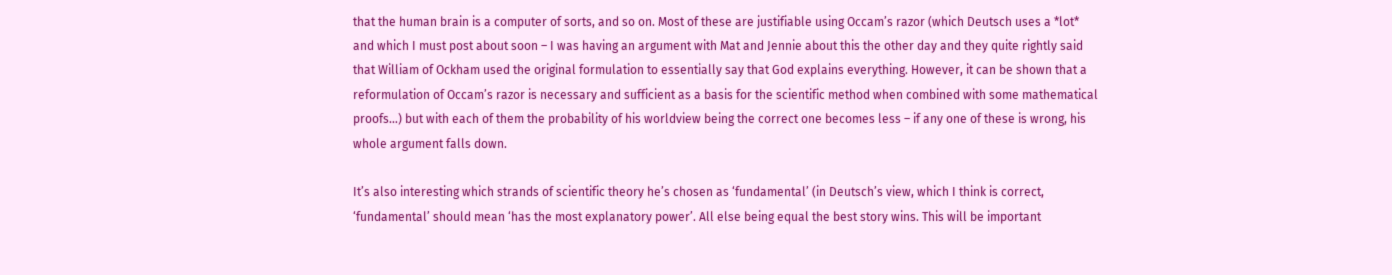that the human brain is a computer of sorts, and so on. Most of these are justifiable using Occam’s razor (which Deutsch uses a *lot* and which I must post about soon – I was having an argument with Mat and Jennie about this the other day and they quite rightly said that William of Ockham used the original formulation to essentially say that God explains everything. However, it can be shown that a reformulation of Occam’s razor is necessary and sufficient as a basis for the scientific method when combined with some mathematical proofs…) but with each of them the probability of his worldview being the correct one becomes less – if any one of these is wrong, his whole argument falls down.

It’s also interesting which strands of scientific theory he’s chosen as ‘fundamental’ (in Deutsch’s view, which I think is correct, ‘fundamental’ should mean ‘has the most explanatory power’. All else being equal the best story wins. This will be important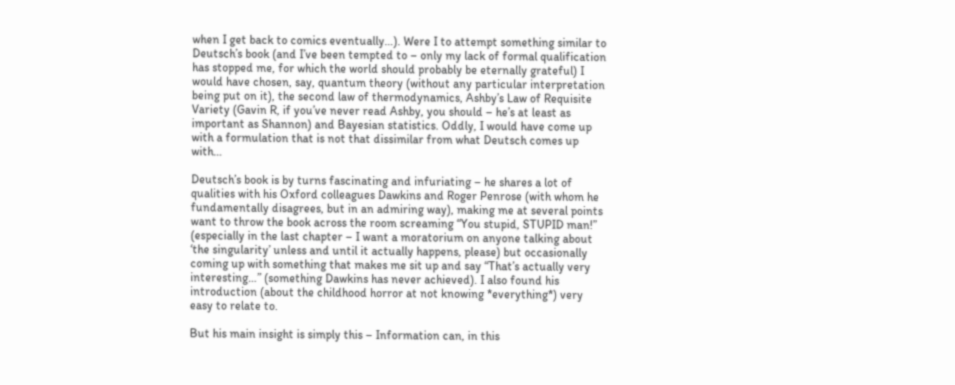when I get back to comics eventually…). Were I to attempt something similar to Deutsch’s book (and I’ve been tempted to – only my lack of formal qualification has stopped me, for which the world should probably be eternally grateful) I would have chosen, say, quantum theory (without any particular interpretation being put on it), the second law of thermodynamics, Ashby’s Law of Requisite Variety (Gavin R, if you’ve never read Ashby, you should – he’s at least as important as Shannon) and Bayesian statistics. Oddly, I would have come up with a formulation that is not that dissimilar from what Deutsch comes up with…

Deutsch’s book is by turns fascinating and infuriating – he shares a lot of qualities with his Oxford colleagues Dawkins and Roger Penrose (with whom he fundamentally disagrees, but in an admiring way), making me at several points want to throw the book across the room screaming “You stupid, STUPID man!” (especially in the last chapter – I want a moratorium on anyone talking about ‘the singularity’ unless and until it actually happens, please) but occasionally coming up with something that makes me sit up and say “That’s actually very interesting…” (something Dawkins has never achieved). I also found his introduction (about the childhood horror at not knowing *everything*) very easy to relate to.

But his main insight is simply this – Information can, in this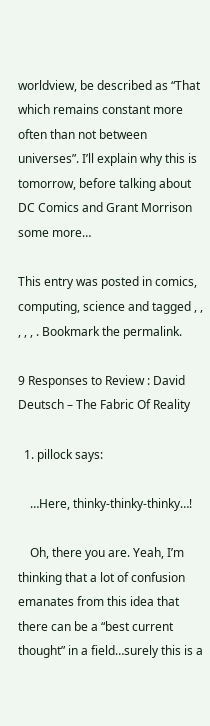worldview, be described as “That which remains constant more often than not between universes”. I’ll explain why this is tomorrow, before talking about DC Comics and Grant Morrison some more…

This entry was posted in comics, computing, science and tagged , , , , , . Bookmark the permalink.

9 Responses to Review : David Deutsch – The Fabric Of Reality

  1. pillock says:

    …Here, thinky-thinky-thinky…!

    Oh, there you are. Yeah, I’m thinking that a lot of confusion emanates from this idea that there can be a “best current thought” in a field…surely this is a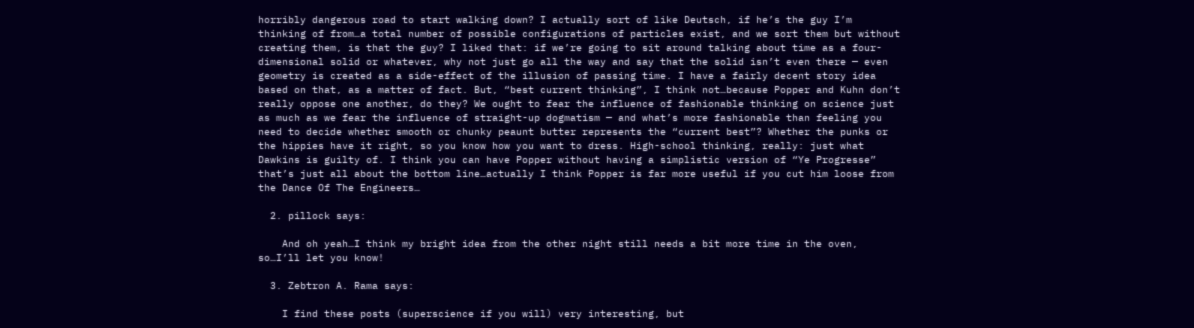horribly dangerous road to start walking down? I actually sort of like Deutsch, if he’s the guy I’m thinking of from…a total number of possible configurations of particles exist, and we sort them but without creating them, is that the guy? I liked that: if we’re going to sit around talking about time as a four-dimensional solid or whatever, why not just go all the way and say that the solid isn’t even there — even geometry is created as a side-effect of the illusion of passing time. I have a fairly decent story idea based on that, as a matter of fact. But, “best current thinking”, I think not…because Popper and Kuhn don’t really oppose one another, do they? We ought to fear the influence of fashionable thinking on science just as much as we fear the influence of straight-up dogmatism — and what’s more fashionable than feeling you need to decide whether smooth or chunky peaunt butter represents the “current best”? Whether the punks or the hippies have it right, so you know how you want to dress. High-school thinking, really: just what Dawkins is guilty of. I think you can have Popper without having a simplistic version of “Ye Progresse” that’s just all about the bottom line…actually I think Popper is far more useful if you cut him loose from the Dance Of The Engineers…

  2. pillock says:

    And oh yeah…I think my bright idea from the other night still needs a bit more time in the oven, so…I’ll let you know!

  3. Zebtron A. Rama says:

    I find these posts (superscience if you will) very interesting, but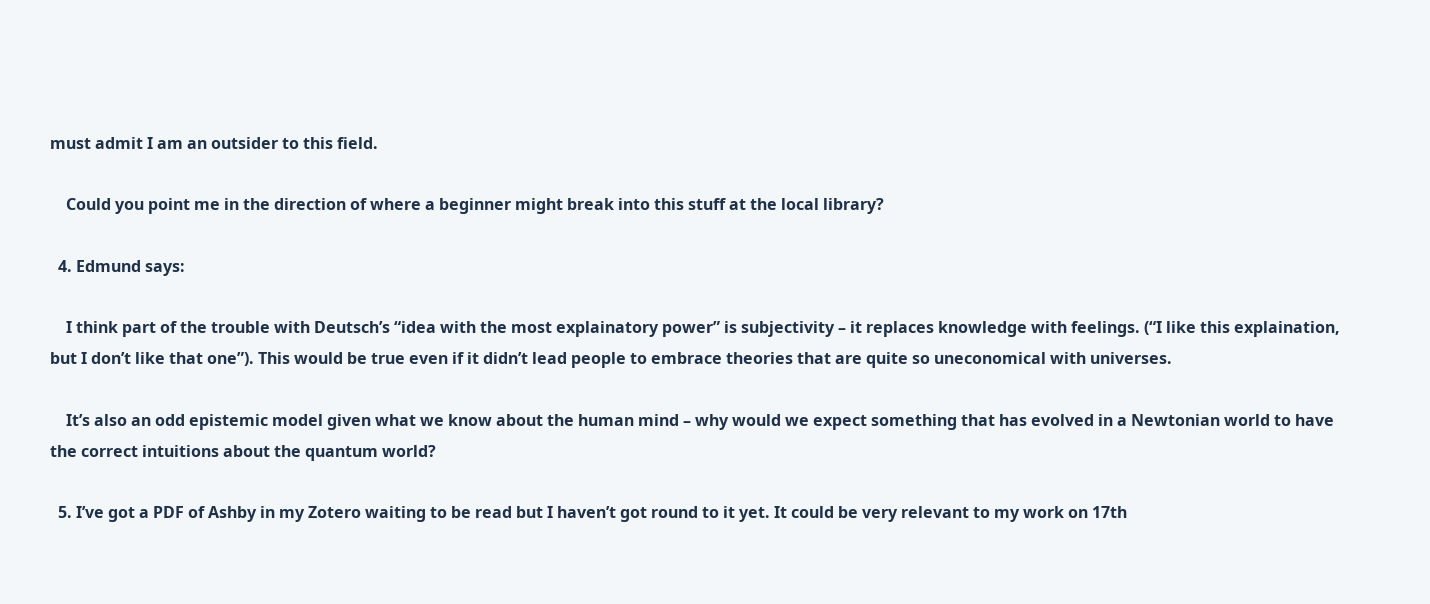must admit I am an outsider to this field.

    Could you point me in the direction of where a beginner might break into this stuff at the local library?

  4. Edmund says:

    I think part of the trouble with Deutsch’s “idea with the most explainatory power” is subjectivity – it replaces knowledge with feelings. (“I like this explaination, but I don’t like that one”). This would be true even if it didn’t lead people to embrace theories that are quite so uneconomical with universes.

    It’s also an odd epistemic model given what we know about the human mind – why would we expect something that has evolved in a Newtonian world to have the correct intuitions about the quantum world?

  5. I’ve got a PDF of Ashby in my Zotero waiting to be read but I haven’t got round to it yet. It could be very relevant to my work on 17th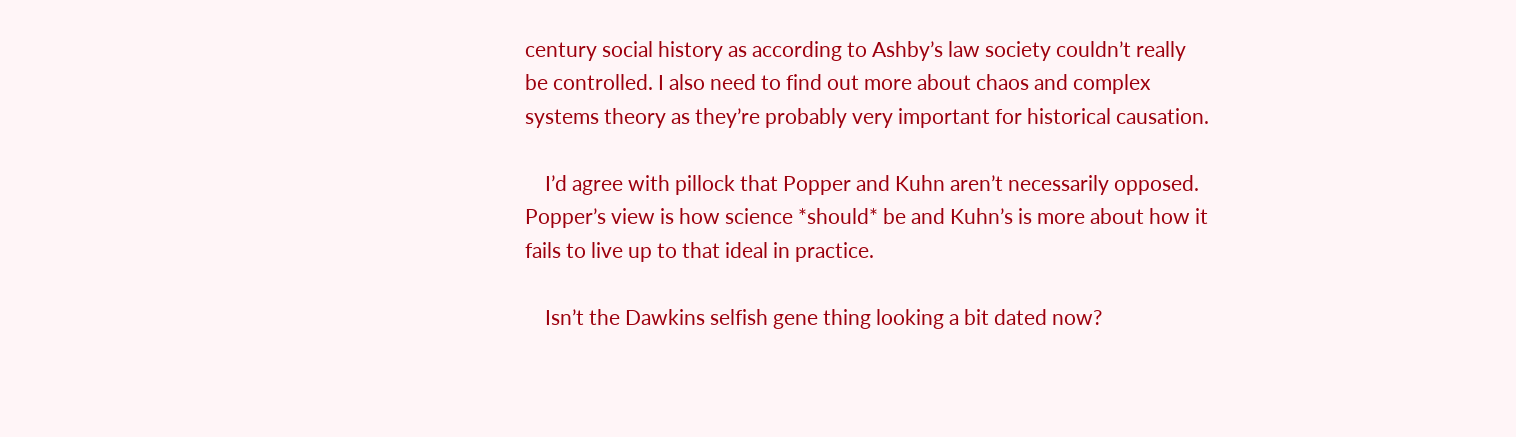century social history as according to Ashby’s law society couldn’t really be controlled. I also need to find out more about chaos and complex systems theory as they’re probably very important for historical causation.

    I’d agree with pillock that Popper and Kuhn aren’t necessarily opposed. Popper’s view is how science *should* be and Kuhn’s is more about how it fails to live up to that ideal in practice.

    Isn’t the Dawkins selfish gene thing looking a bit dated now?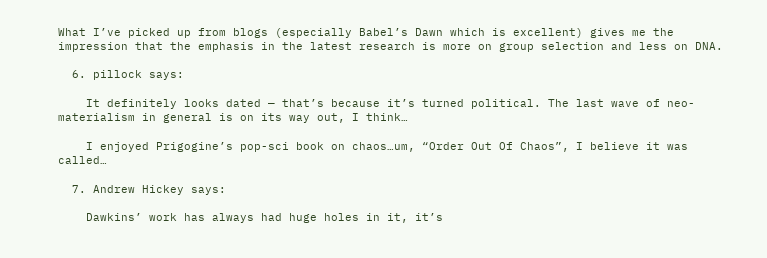What I’ve picked up from blogs (especially Babel’s Dawn which is excellent) gives me the impression that the emphasis in the latest research is more on group selection and less on DNA.

  6. pillock says:

    It definitely looks dated — that’s because it’s turned political. The last wave of neo-materialism in general is on its way out, I think…

    I enjoyed Prigogine’s pop-sci book on chaos…um, “Order Out Of Chaos”, I believe it was called…

  7. Andrew Hickey says:

    Dawkins’ work has always had huge holes in it, it’s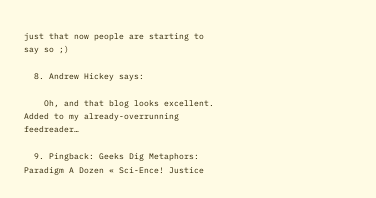just that now people are starting to say so ;)

  8. Andrew Hickey says:

    Oh, and that blog looks excellent. Added to my already-overrunning feedreader…

  9. Pingback: Geeks Dig Metaphors: Paradigm A Dozen « Sci-Ence! Justice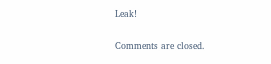Leak!

Comments are closed.